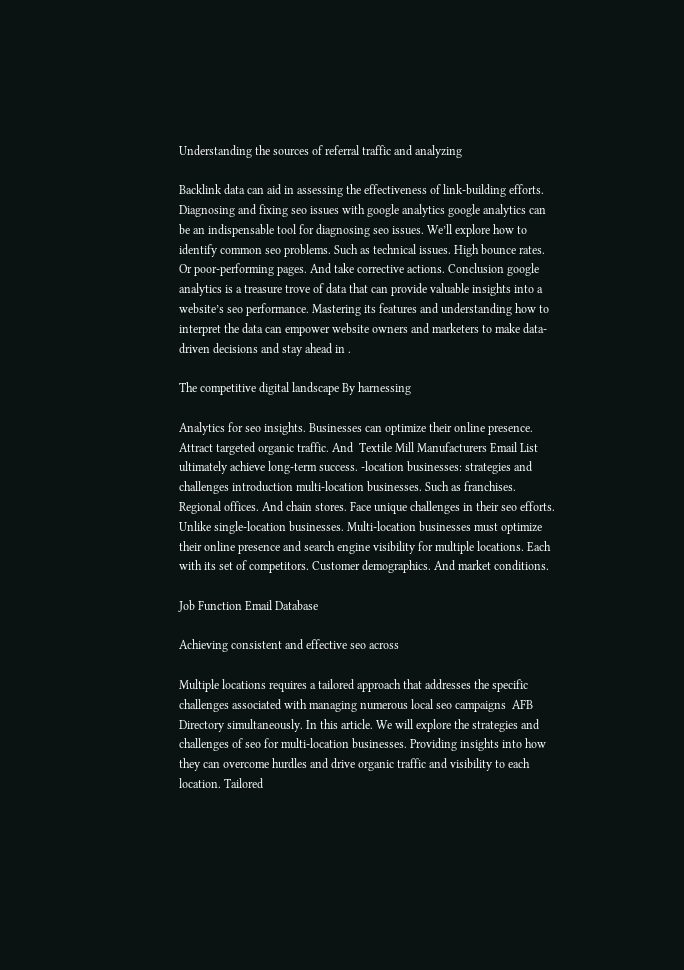Understanding the sources of referral traffic and analyzing

Backlink data can aid in assessing the effectiveness of link-building efforts. Diagnosing and fixing seo issues with google analytics google analytics can be an indispensable tool for diagnosing seo issues. We’ll explore how to identify common seo problems. Such as technical issues. High bounce rates. Or poor-performing pages. And take corrective actions. Conclusion google analytics is a treasure trove of data that can provide valuable insights into a website’s seo performance. Mastering its features and understanding how to interpret the data can empower website owners and marketers to make data-driven decisions and stay ahead in .

The competitive digital landscape By harnessing

Analytics for seo insights. Businesses can optimize their online presence. Attract targeted organic traffic. And  Textile Mill Manufacturers Email List ultimately achieve long-term success. -location businesses: strategies and challenges introduction multi-location businesses. Such as franchises. Regional offices. And chain stores. Face unique challenges in their seo efforts. Unlike single-location businesses. Multi-location businesses must optimize their online presence and search engine visibility for multiple locations. Each with its set of competitors. Customer demographics. And market conditions.

Job Function Email Database

Achieving consistent and effective seo across

Multiple locations requires a tailored approach that addresses the specific challenges associated with managing numerous local seo campaigns  AFB Directory simultaneously. In this article. We will explore the strategies and challenges of seo for multi-location businesses. Providing insights into how they can overcome hurdles and drive organic traffic and visibility to each location. Tailored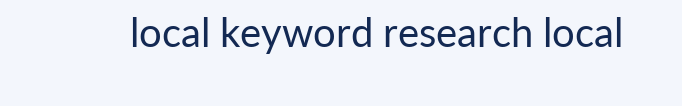local keyword research local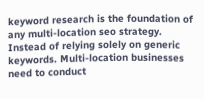keyword research is the foundation of any multi-location seo strategy. Instead of relying solely on generic keywords. Multi-location businesses need to conduct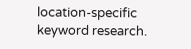location-specific keyword research.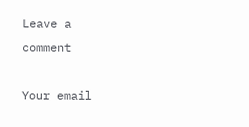Leave a comment

Your email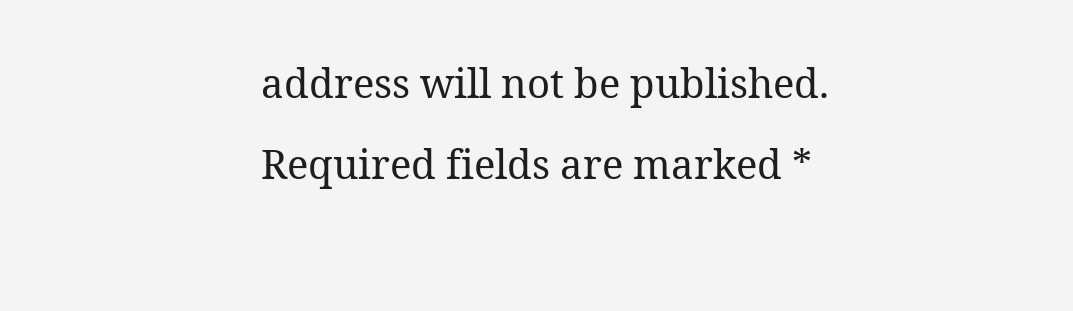address will not be published. Required fields are marked *